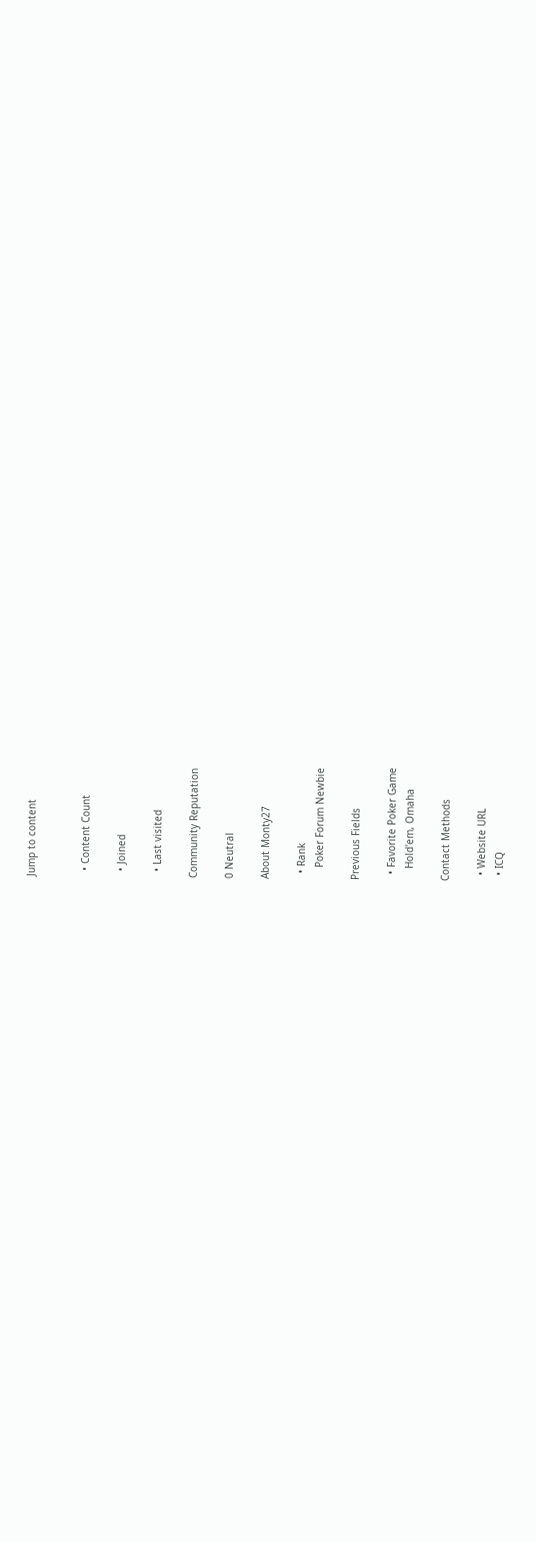Jump to content


  • Content Count

  • Joined

  • Last visited

Community Reputation

0 Neutral

About Monty27

  • Rank
    Poker Forum Newbie

Previous Fields

  • Favorite Poker Game
    Hold'em, Omaha

Contact Methods

  • Website URL
  • ICQ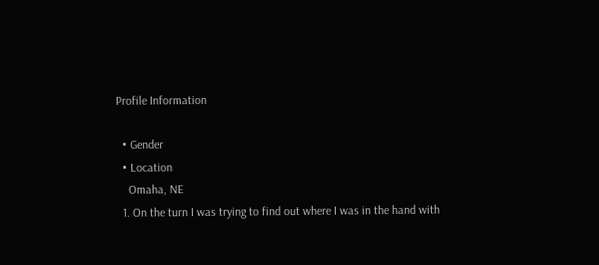Profile Information

  • Gender
  • Location
    Omaha, NE
  1. On the turn I was trying to find out where I was in the hand with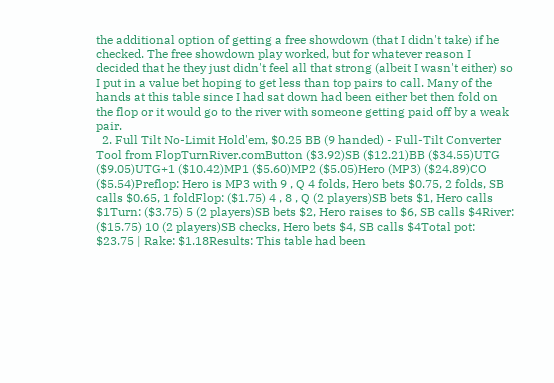the additional option of getting a free showdown (that I didn't take) if he checked. The free showdown play worked, but for whatever reason I decided that he they just didn't feel all that strong (albeit I wasn't either) so I put in a value bet hoping to get less than top pairs to call. Many of the hands at this table since I had sat down had been either bet then fold on the flop or it would go to the river with someone getting paid off by a weak pair.
  2. Full Tilt No-Limit Hold'em, $0.25 BB (9 handed) - Full-Tilt Converter Tool from FlopTurnRiver.comButton ($3.92)SB ($12.21)BB ($34.55)UTG ($9.05)UTG+1 ($10.42)MP1 ($5.60)MP2 ($5.05)Hero (MP3) ($24.89)CO ($5.54)Preflop: Hero is MP3 with 9 , Q 4 folds, Hero bets $0.75, 2 folds, SB calls $0.65, 1 foldFlop: ($1.75) 4 , 8 , Q (2 players)SB bets $1, Hero calls $1Turn: ($3.75) 5 (2 players)SB bets $2, Hero raises to $6, SB calls $4River: ($15.75) 10 (2 players)SB checks, Hero bets $4, SB calls $4Total pot: $23.75 | Rake: $1.18Results: This table had been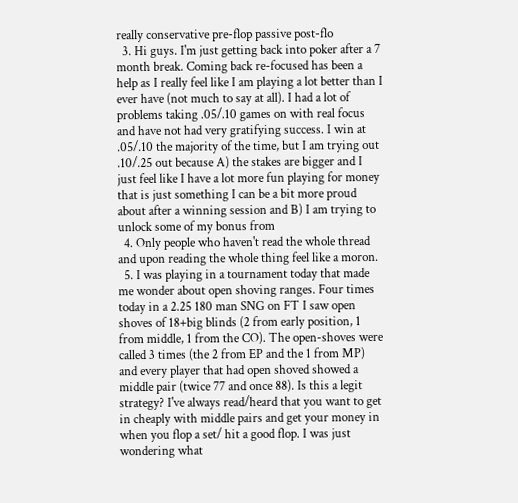really conservative pre-flop passive post-flo
  3. Hi guys. I'm just getting back into poker after a 7 month break. Coming back re-focused has been a help as I really feel like I am playing a lot better than I ever have (not much to say at all). I had a lot of problems taking .05/.10 games on with real focus and have not had very gratifying success. I win at .05/.10 the majority of the time, but I am trying out .10/.25 out because A) the stakes are bigger and I just feel like I have a lot more fun playing for money that is just something I can be a bit more proud about after a winning session and B) I am trying to unlock some of my bonus from
  4. Only people who haven't read the whole thread and upon reading the whole thing feel like a moron.
  5. I was playing in a tournament today that made me wonder about open shoving ranges. Four times today in a 2.25 180 man SNG on FT I saw open shoves of 18+big blinds (2 from early position, 1 from middle, 1 from the CO). The open-shoves were called 3 times (the 2 from EP and the 1 from MP) and every player that had open shoved showed a middle pair (twice 77 and once 88). Is this a legit strategy? I've always read/heard that you want to get in cheaply with middle pairs and get your money in when you flop a set/ hit a good flop. I was just wondering what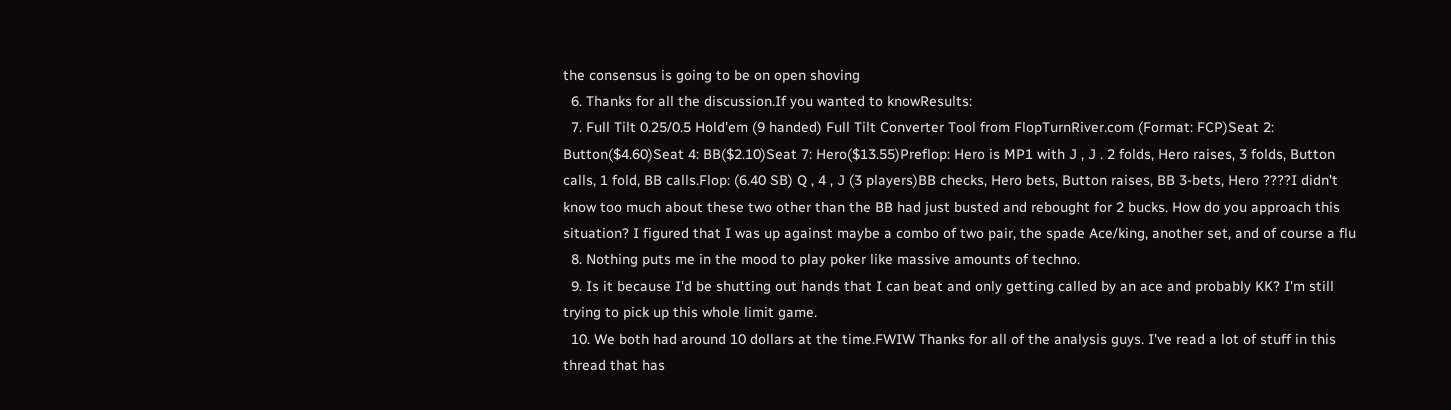the consensus is going to be on open shoving
  6. Thanks for all the discussion.If you wanted to knowResults:
  7. Full Tilt 0.25/0.5 Hold'em (9 handed) Full Tilt Converter Tool from FlopTurnRiver.com (Format: FCP)Seat 2: Button($4.60)Seat 4: BB($2.10)Seat 7: Hero($13.55)Preflop: Hero is MP1 with J , J . 2 folds, Hero raises, 3 folds, Button calls, 1 fold, BB calls.Flop: (6.40 SB) Q , 4 , J (3 players)BB checks, Hero bets, Button raises, BB 3-bets, Hero ????I didn't know too much about these two other than the BB had just busted and rebought for 2 bucks. How do you approach this situation? I figured that I was up against maybe a combo of two pair, the spade Ace/king, another set, and of course a flu
  8. Nothing puts me in the mood to play poker like massive amounts of techno.
  9. Is it because I'd be shutting out hands that I can beat and only getting called by an ace and probably KK? I'm still trying to pick up this whole limit game.
  10. We both had around 10 dollars at the time.FWIW Thanks for all of the analysis guys. I've read a lot of stuff in this thread that has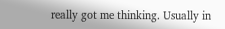really got me thinking. Usually in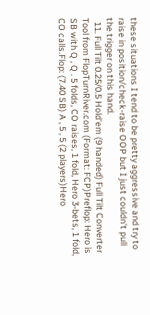these situations I tend to be pretty aggressive and try to raise in position/check-raise OOP but I just couldn't pull the trigger on this hand.
  11. Full Tilt 0.25/0.5 Hold'em (9 handed) Full Tilt Converter Tool from FlopTurnRiver.com (Format: FCP)Preflop: Hero is SB with Q , Q . 5 folds, CO raises, 1 fold, Hero 3-bets, 1 fold, CO calls.Flop: (7.40 SB) A , 5 , 5 (2 players)Hero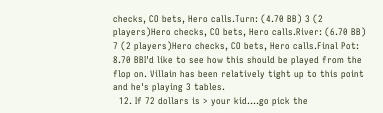checks, CO bets, Hero calls.Turn: (4.70 BB) 3 (2 players)Hero checks, CO bets, Hero calls.River: (6.70 BB) 7 (2 players)Hero checks, CO bets, Hero calls.Final Pot: 8.70 BBI'd like to see how this should be played from the flop on. Villain has been relatively tight up to this point and he's playing 3 tables.
  12. If 72 dollars is > your kid....go pick the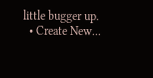little bugger up.
  • Create New...